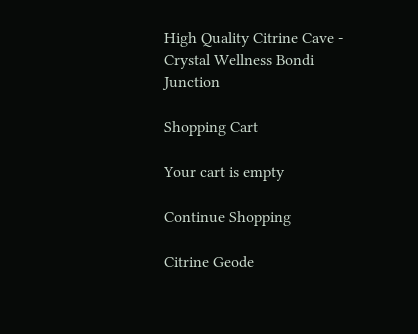High Quality Citrine Cave - Crystal Wellness Bondi Junction

Shopping Cart

Your cart is empty

Continue Shopping

Citrine Geode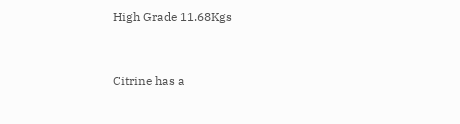High Grade 11.68Kgs


Citrine has a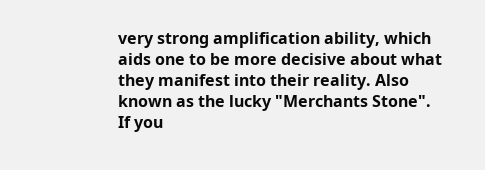very strong amplification ability, which aids one to be more decisive about what they manifest into their reality. Also known as the lucky "Merchants Stone". If you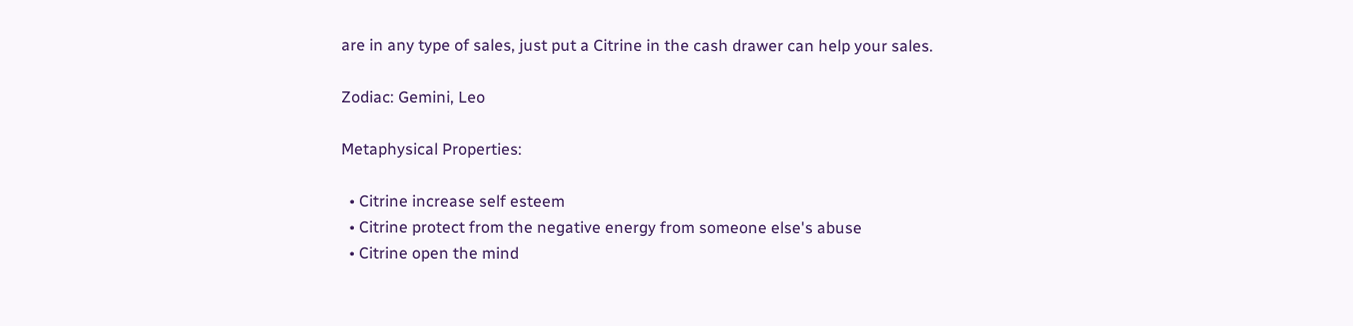are in any type of sales, just put a Citrine in the cash drawer can help your sales.

Zodiac: Gemini, Leo

Metaphysical Properties:

  • Citrine increase self esteem
  • Citrine protect from the negative energy from someone else's abuse
  • Citrine open the mind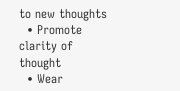to new thoughts
  • Promote clarity of thought
  • Wear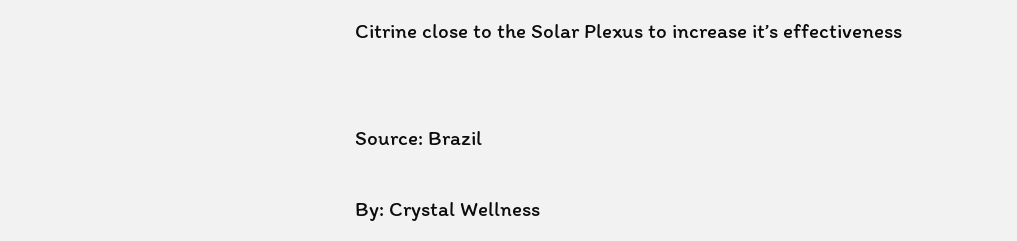Citrine close to the Solar Plexus to increase it’s effectiveness


Source: Brazil

By: Crystal Wellness